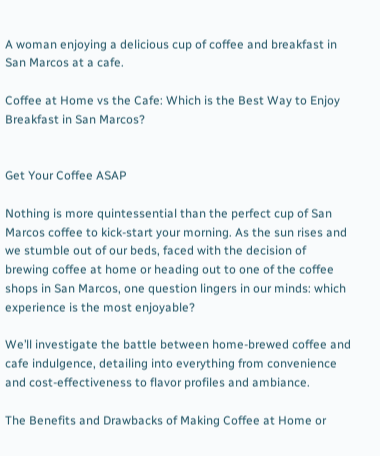A woman enjoying a delicious cup of coffee and breakfast in San Marcos at a cafe.

Coffee at Home vs the Cafe: Which is the Best Way to Enjoy Breakfast in San Marcos?


Get Your Coffee ASAP

Nothing is more quintessential than the perfect cup of San Marcos coffee to kick-start your morning. As the sun rises and we stumble out of our beds, faced with the decision of brewing coffee at home or heading out to one of the coffee shops in San Marcos, one question lingers in our minds: which experience is the most enjoyable?

We’ll investigate the battle between home-brewed coffee and cafe indulgence, detailing into everything from convenience and cost-effectiveness to flavor profiles and ambiance.

The Benefits and Drawbacks of Making Coffee at Home or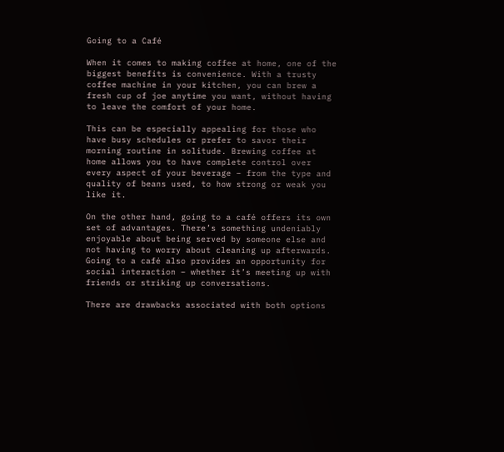Going to a Café

When it comes to making coffee at home, one of the biggest benefits is convenience. With a trusty coffee machine in your kitchen, you can brew a fresh cup of joe anytime you want, without having to leave the comfort of your home.

This can be especially appealing for those who have busy schedules or prefer to savor their morning routine in solitude. Brewing coffee at home allows you to have complete control over every aspect of your beverage – from the type and quality of beans used, to how strong or weak you like it.

On the other hand, going to a café offers its own set of advantages. There’s something undeniably enjoyable about being served by someone else and not having to worry about cleaning up afterwards. Going to a café also provides an opportunity for social interaction – whether it’s meeting up with friends or striking up conversations.

There are drawbacks associated with both options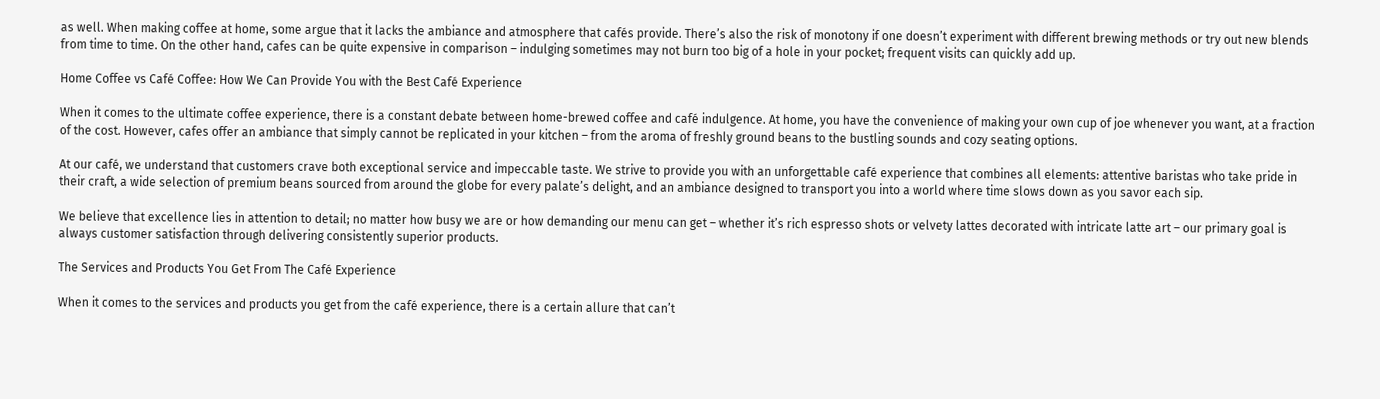as well. When making coffee at home, some argue that it lacks the ambiance and atmosphere that cafés provide. There’s also the risk of monotony if one doesn’t experiment with different brewing methods or try out new blends from time to time. On the other hand, cafes can be quite expensive in comparison – indulging sometimes may not burn too big of a hole in your pocket; frequent visits can quickly add up.

Home Coffee vs Café Coffee: How We Can Provide You with the Best Café Experience

When it comes to the ultimate coffee experience, there is a constant debate between home-brewed coffee and café indulgence. At home, you have the convenience of making your own cup of joe whenever you want, at a fraction of the cost. However, cafes offer an ambiance that simply cannot be replicated in your kitchen – from the aroma of freshly ground beans to the bustling sounds and cozy seating options.

At our café, we understand that customers crave both exceptional service and impeccable taste. We strive to provide you with an unforgettable café experience that combines all elements: attentive baristas who take pride in their craft, a wide selection of premium beans sourced from around the globe for every palate’s delight, and an ambiance designed to transport you into a world where time slows down as you savor each sip.

We believe that excellence lies in attention to detail; no matter how busy we are or how demanding our menu can get – whether it’s rich espresso shots or velvety lattes decorated with intricate latte art – our primary goal is always customer satisfaction through delivering consistently superior products.

The Services and Products You Get From The Café Experience

When it comes to the services and products you get from the café experience, there is a certain allure that can’t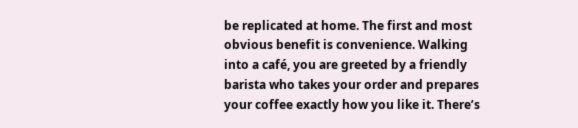be replicated at home. The first and most obvious benefit is convenience. Walking into a café, you are greeted by a friendly barista who takes your order and prepares your coffee exactly how you like it. There’s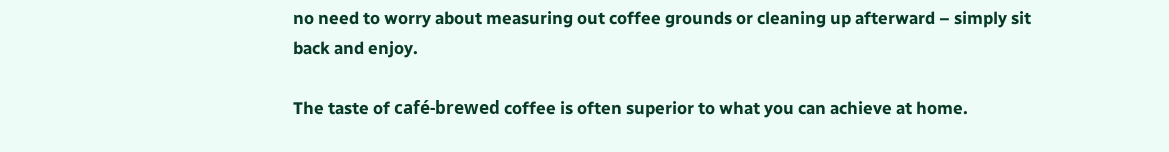no need to worry about measuring out coffee grounds or cleaning up afterward – simply sit back and enjoy.

The taste of café-brewed coffee is often superior to what you can achieve at home.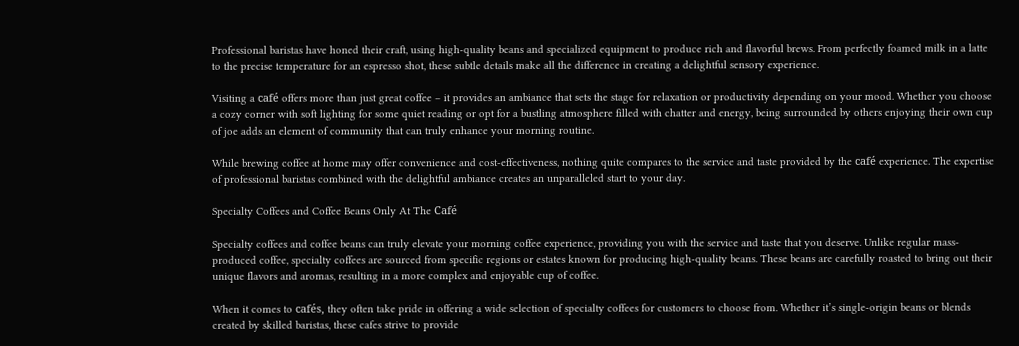Professional baristas have honed their craft, using high-quality beans and specialized equipment to produce rich and flavorful brews. From perfectly foamed milk in a latte to the precise temperature for an espresso shot, these subtle details make all the difference in creating a delightful sensory experience.

Visiting a café offers more than just great coffee – it provides an ambiance that sets the stage for relaxation or productivity depending on your mood. Whether you choose a cozy corner with soft lighting for some quiet reading or opt for a bustling atmosphere filled with chatter and energy, being surrounded by others enjoying their own cup of joe adds an element of community that can truly enhance your morning routine.

While brewing coffee at home may offer convenience and cost-effectiveness, nothing quite compares to the service and taste provided by the café experience. The expertise of professional baristas combined with the delightful ambiance creates an unparalleled start to your day.

Specialty Coffees and Coffee Beans Only At The Café

Specialty coffees and coffee beans can truly elevate your morning coffee experience, providing you with the service and taste that you deserve. Unlike regular mass-produced coffee, specialty coffees are sourced from specific regions or estates known for producing high-quality beans. These beans are carefully roasted to bring out their unique flavors and aromas, resulting in a more complex and enjoyable cup of coffee.

When it comes to cafés, they often take pride in offering a wide selection of specialty coffees for customers to choose from. Whether it’s single-origin beans or blends created by skilled baristas, these cafes strive to provide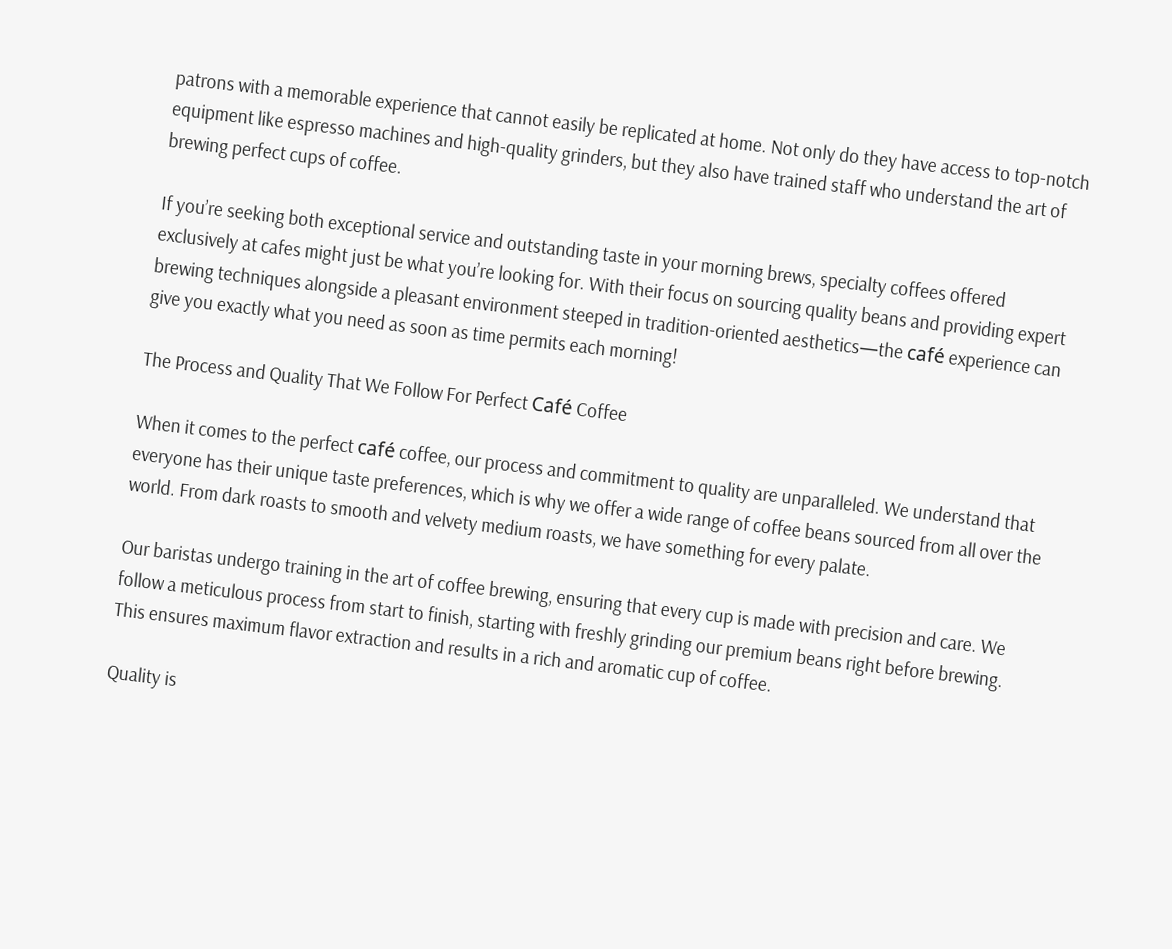patrons with a memorable experience that cannot easily be replicated at home. Not only do they have access to top-notch equipment like espresso machines and high-quality grinders, but they also have trained staff who understand the art of brewing perfect cups of coffee.

If you’re seeking both exceptional service and outstanding taste in your morning brews, specialty coffees offered exclusively at cafes might just be what you’re looking for. With their focus on sourcing quality beans and providing expert brewing techniques alongside a pleasant environment steeped in tradition-oriented aesthetics—the café experience can give you exactly what you need as soon as time permits each morning!

The Process and Quality That We Follow For Perfect Café Coffee

When it comes to the perfect café coffee, our process and commitment to quality are unparalleled. We understand that everyone has their unique taste preferences, which is why we offer a wide range of coffee beans sourced from all over the world. From dark roasts to smooth and velvety medium roasts, we have something for every palate.

Our baristas undergo training in the art of coffee brewing, ensuring that every cup is made with precision and care. We follow a meticulous process from start to finish, starting with freshly grinding our premium beans right before brewing. This ensures maximum flavor extraction and results in a rich and aromatic cup of coffee.

Quality is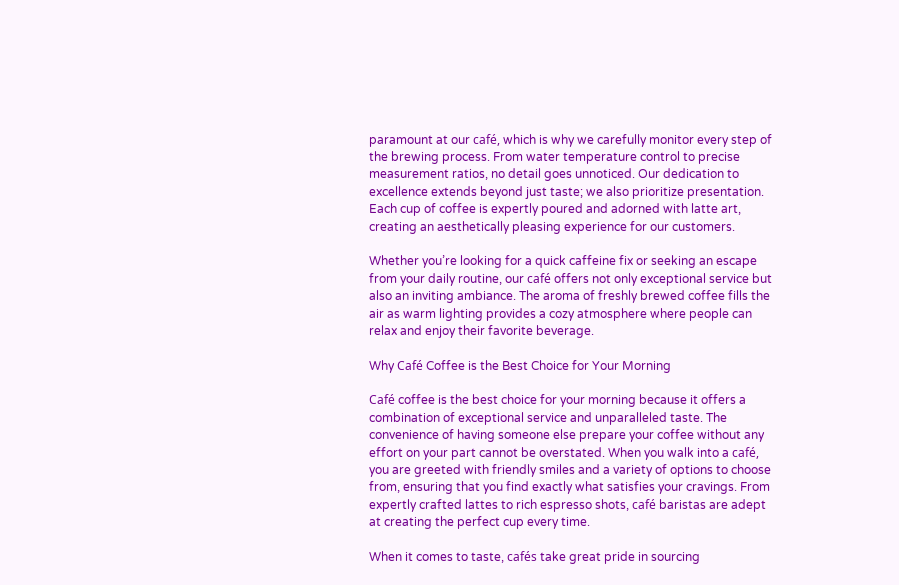paramount at our café, which is why we carefully monitor every step of the brewing process. From water temperature control to precise measurement ratios, no detail goes unnoticed. Our dedication to excellence extends beyond just taste; we also prioritize presentation. Each cup of coffee is expertly poured and adorned with latte art, creating an aesthetically pleasing experience for our customers.

Whether you’re looking for a quick caffeine fix or seeking an escape from your daily routine, our café offers not only exceptional service but also an inviting ambiance. The aroma of freshly brewed coffee fills the air as warm lighting provides a cozy atmosphere where people can relax and enjoy their favorite beverage.

Why Café Coffee is the Best Choice for Your Morning

Café coffee is the best choice for your morning because it offers a combination of exceptional service and unparalleled taste. The convenience of having someone else prepare your coffee without any effort on your part cannot be overstated. When you walk into a café, you are greeted with friendly smiles and a variety of options to choose from, ensuring that you find exactly what satisfies your cravings. From expertly crafted lattes to rich espresso shots, café baristas are adept at creating the perfect cup every time.

When it comes to taste, cafés take great pride in sourcing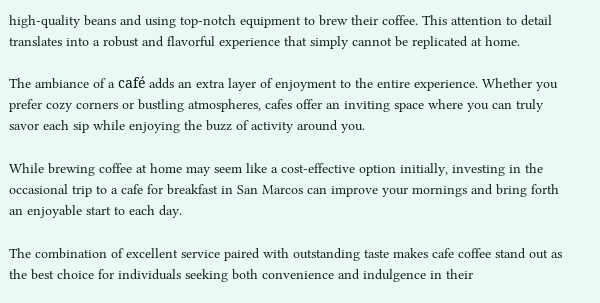high-quality beans and using top-notch equipment to brew their coffee. This attention to detail translates into a robust and flavorful experience that simply cannot be replicated at home.

The ambiance of a café adds an extra layer of enjoyment to the entire experience. Whether you prefer cozy corners or bustling atmospheres, cafes offer an inviting space where you can truly savor each sip while enjoying the buzz of activity around you.

While brewing coffee at home may seem like a cost-effective option initially, investing in the occasional trip to a cafe for breakfast in San Marcos can improve your mornings and bring forth an enjoyable start to each day.

The combination of excellent service paired with outstanding taste makes cafe coffee stand out as the best choice for individuals seeking both convenience and indulgence in their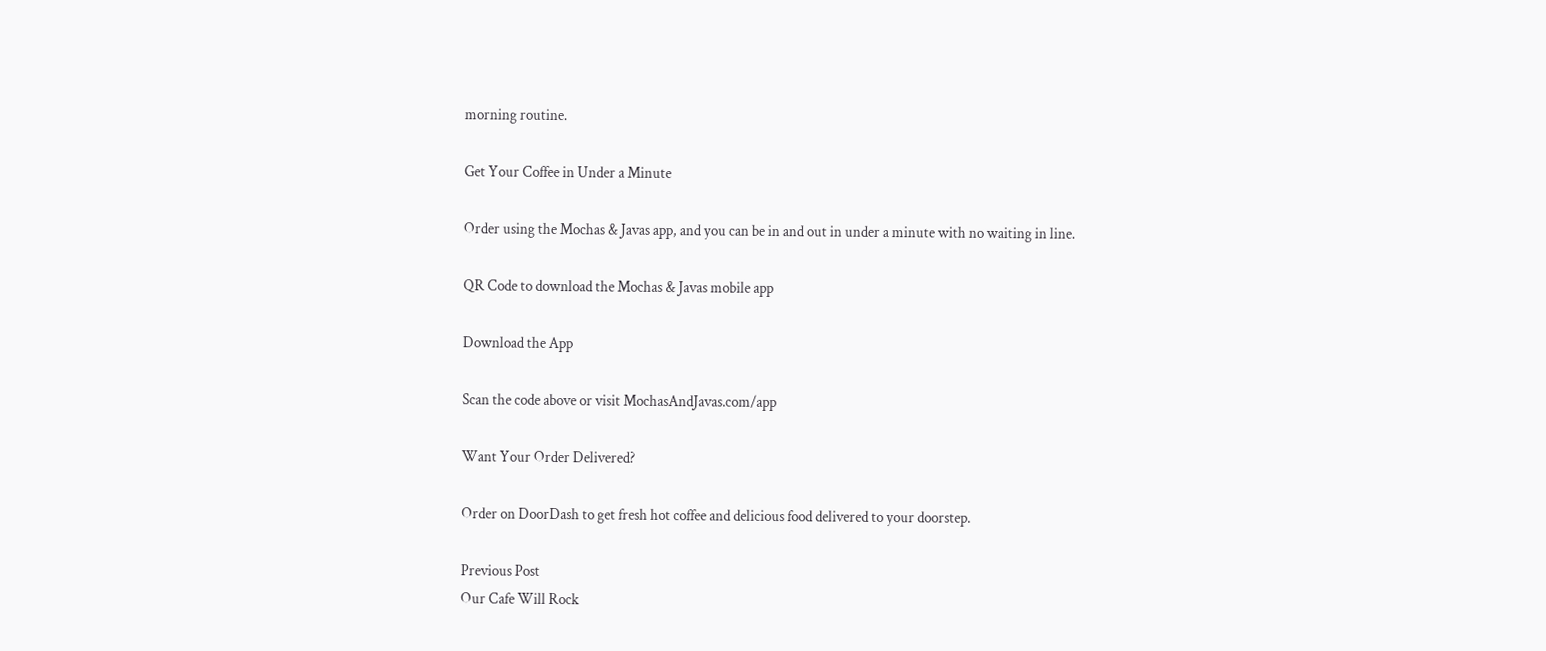morning routine.

Get Your Coffee in Under a Minute

Order using the Mochas & Javas app, and you can be in and out in under a minute with no waiting in line.

QR Code to download the Mochas & Javas mobile app

Download the App

Scan the code above or visit MochasAndJavas.com/app

Want Your Order Delivered?

Order on DoorDash to get fresh hot coffee and delicious food delivered to your doorstep.

Previous Post
Our Cafe Will Rock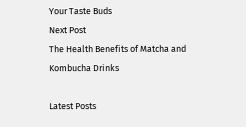Your Taste Buds
Next Post
The Health Benefits of Matcha and Kombucha Drinks

Latest Posts